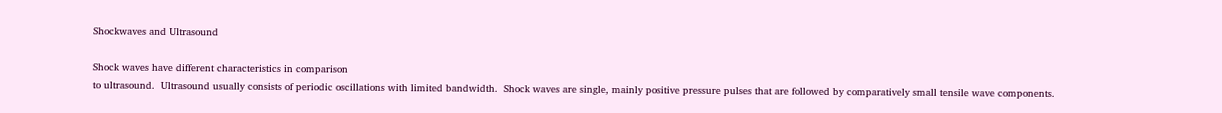Shockwaves and Ultrasound

Shock waves have different characteristics in comparison
to ultrasound.  Ultrasound usually consists of periodic oscillations with limited bandwidth.  Shock waves are single, mainly positive pressure pulses that are followed by comparatively small tensile wave components.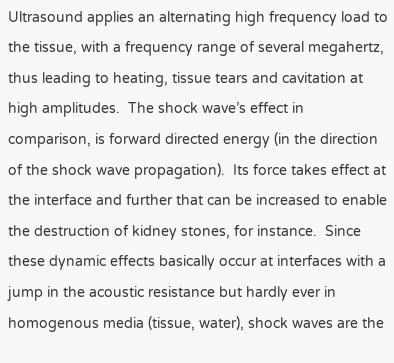Ultrasound applies an alternating high frequency load to the tissue, with a frequency range of several megahertz, thus leading to heating, tissue tears and cavitation at high amplitudes.  The shock wave’s effect in comparison, is forward directed energy (in the direction of the shock wave propagation).  Its force takes effect at the interface and further that can be increased to enable the destruction of kidney stones, for instance.  Since these dynamic effects basically occur at interfaces with a jump in the acoustic resistance but hardly ever in homogenous media (tissue, water), shock waves are the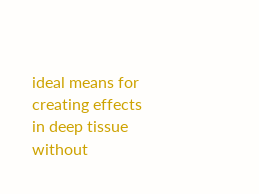ideal means for creating effects in deep tissue without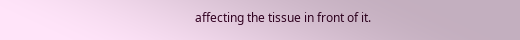affecting the tissue in front of it.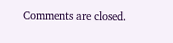Comments are closed.